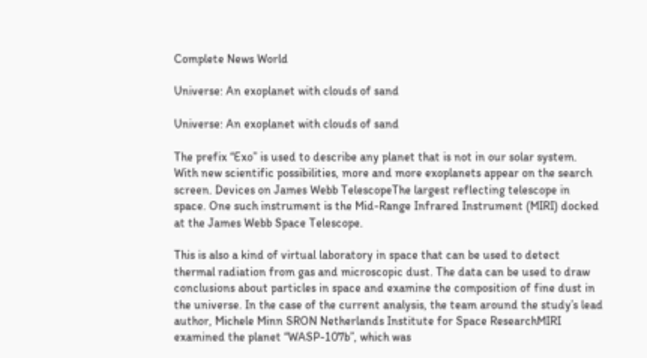Complete News World

Universe: An exoplanet with clouds of sand

Universe: An exoplanet with clouds of sand

The prefix “Exo” is used to describe any planet that is not in our solar system. With new scientific possibilities, more and more exoplanets appear on the search screen. Devices on James Webb TelescopeThe largest reflecting telescope in space. One such instrument is the Mid-Range Infrared Instrument (MIRI) docked at the James Webb Space Telescope.

This is also a kind of virtual laboratory in space that can be used to detect thermal radiation from gas and microscopic dust. The data can be used to draw conclusions about particles in space and examine the composition of fine dust in the universe. In the case of the current analysis, the team around the study’s lead author, Michele Minn SRON Netherlands Institute for Space ResearchMIRI examined the planet “WASP-107b”, which was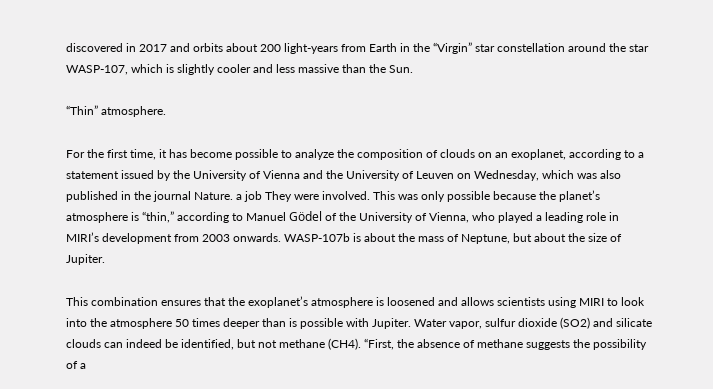discovered in 2017 and orbits about 200 light-years from Earth in the “Virgin” star constellation around the star WASP-107, which is slightly cooler and less massive than the Sun.

“Thin” atmosphere.

For the first time, it has become possible to analyze the composition of clouds on an exoplanet, according to a statement issued by the University of Vienna and the University of Leuven on Wednesday, which was also published in the journal Nature. a job They were involved. This was only possible because the planet’s atmosphere is “thin,” according to Manuel Gödel of the University of Vienna, who played a leading role in MIRI’s development from 2003 onwards. WASP-107b is about the mass of Neptune, but about the size of Jupiter.

This combination ensures that the exoplanet’s atmosphere is loosened and allows scientists using MIRI to look into the atmosphere 50 times deeper than is possible with Jupiter. Water vapor, sulfur dioxide (SO2) and silicate clouds can indeed be identified, but not methane (CH4). “First, the absence of methane suggests the possibility of a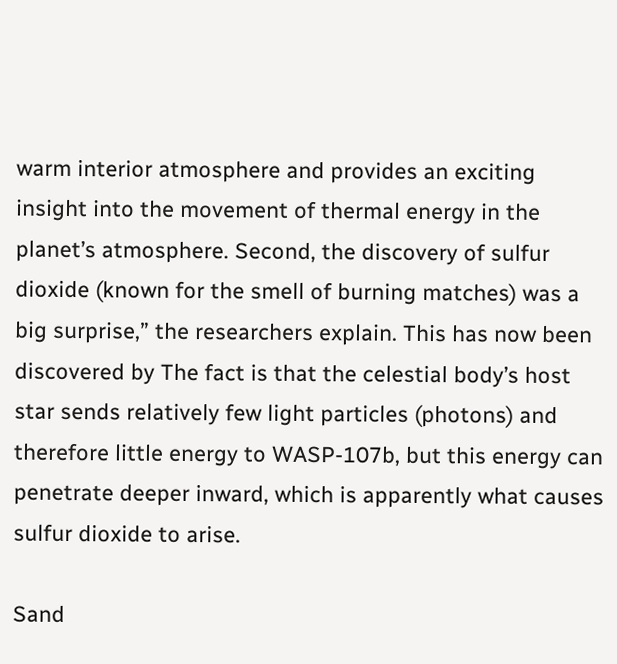warm interior atmosphere and provides an exciting insight into the movement of thermal energy in the planet’s atmosphere. Second, the discovery of sulfur dioxide (known for the smell of burning matches) was a big surprise,” the researchers explain. This has now been discovered by The fact is that the celestial body’s host star sends relatively few light particles (photons) and therefore little energy to WASP-107b, but this energy can penetrate deeper inward, which is apparently what causes sulfur dioxide to arise.

Sand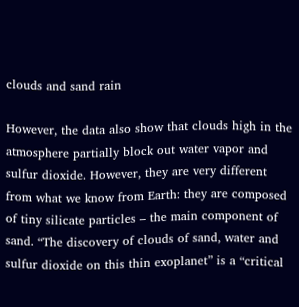clouds and sand rain

However, the data also show that clouds high in the atmosphere partially block out water vapor and sulfur dioxide. However, they are very different from what we know from Earth: they are composed of tiny silicate particles – the main component of sand. “The discovery of clouds of sand, water and sulfur dioxide on this thin exoplanet” is a “critical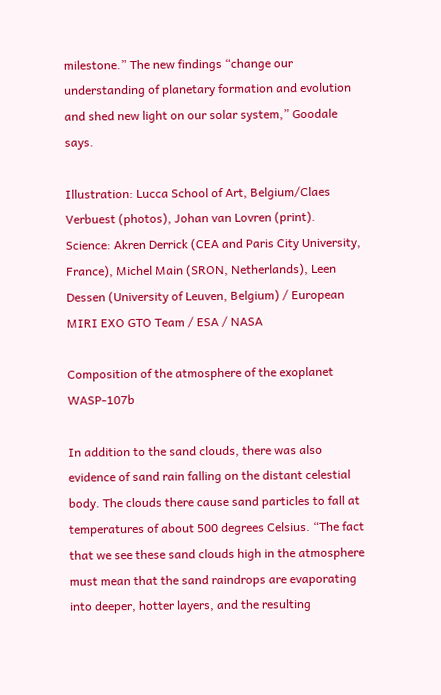milestone.” The new findings “change our understanding of planetary formation and evolution and shed new light on our solar system,” Goodale says.

Illustration: Lucca School of Art, Belgium/Claes Verbuest (photos), Johan van Lovren (print). Science: Akren Derrick (CEA and Paris City University, France), Michel Main (SRON, Netherlands), Leen Dessen (University of Leuven, Belgium) / European MIRI EXO GTO Team / ESA / NASA

Composition of the atmosphere of the exoplanet WASP-107b

In addition to the sand clouds, there was also evidence of sand rain falling on the distant celestial body. The clouds there cause sand particles to fall at temperatures of about 500 degrees Celsius. “The fact that we see these sand clouds high in the atmosphere must mean that the sand raindrops are evaporating into deeper, hotter layers, and the resulting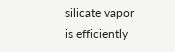silicate vapor is efficiently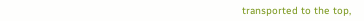transported to the top,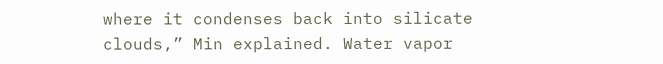where it condenses back into silicate clouds,” Min explained. Water vapor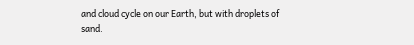and cloud cycle on our Earth, but with droplets of sand.